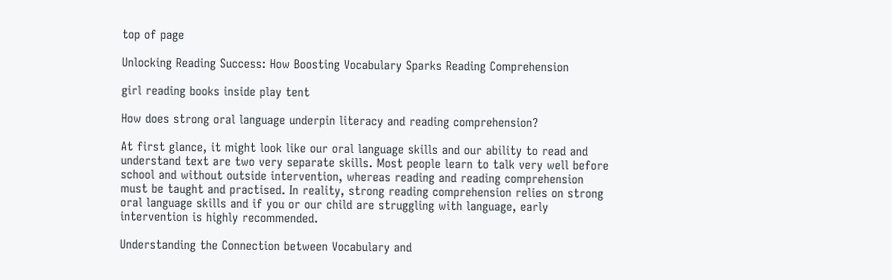top of page

Unlocking Reading Success: How Boosting Vocabulary Sparks Reading Comprehension

girl reading books inside play tent

How does strong oral language underpin literacy and reading comprehension?

At first glance, it might look like our oral language skills and our ability to read and understand text are two very separate skills. Most people learn to talk very well before school and without outside intervention, whereas reading and reading comprehension must be taught and practised. In reality, strong reading comprehension relies on strong oral language skills and if you or our child are struggling with language, early intervention is highly recommended.

Understanding the Connection between Vocabulary and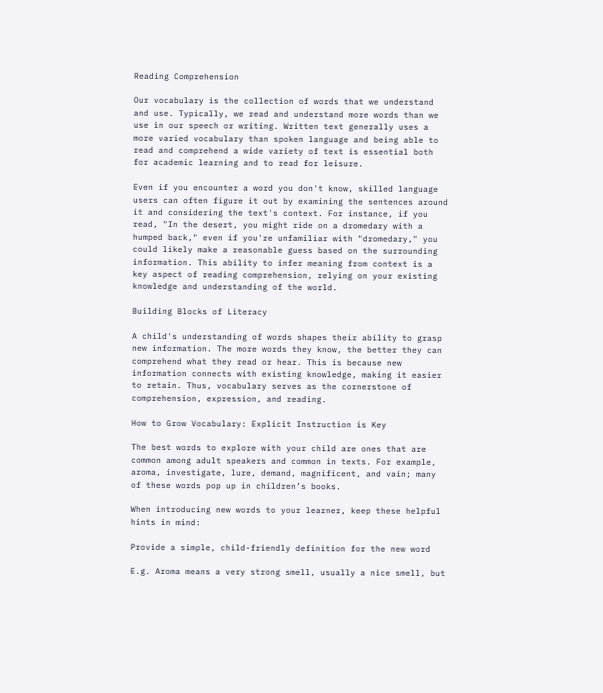Reading Comprehension

Our vocabulary is the collection of words that we understand and use. Typically, we read and understand more words than we use in our speech or writing. Written text generally uses a more varied vocabulary than spoken language and being able to read and comprehend a wide variety of text is essential both for academic learning and to read for leisure.

Even if you encounter a word you don't know, skilled language users can often figure it out by examining the sentences around it and considering the text's context. For instance, if you read, "In the desert, you might ride on a dromedary with a humped back," even if you're unfamiliar with "dromedary," you could likely make a reasonable guess based on the surrounding information. This ability to infer meaning from context is a key aspect of reading comprehension, relying on your existing knowledge and understanding of the world.

Building Blocks of Literacy

A child's understanding of words shapes their ability to grasp new information. The more words they know, the better they can comprehend what they read or hear. This is because new information connects with existing knowledge, making it easier to retain. Thus, vocabulary serves as the cornerstone of comprehension, expression, and reading.

How to Grow Vocabulary: Explicit Instruction is Key

The best words to explore with your child are ones that are common among adult speakers and common in texts. For example, aroma, investigate, lure, demand, magnificent, and vain; many of these words pop up in children’s books.

When introducing new words to your learner, keep these helpful hints in mind:

Provide a simple, child-friendly definition for the new word

E.g. Aroma means a very strong smell, usually a nice smell, but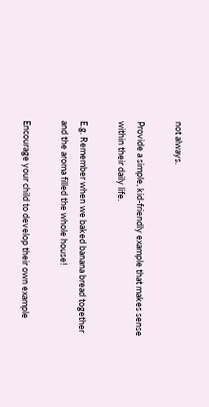not always.

Provide a simple, kid-friendly example that makes sense within their daily life.

E.g. Remember when we baked banana bread together and the aroma filled the whole house!

Encourage your child to develop their own example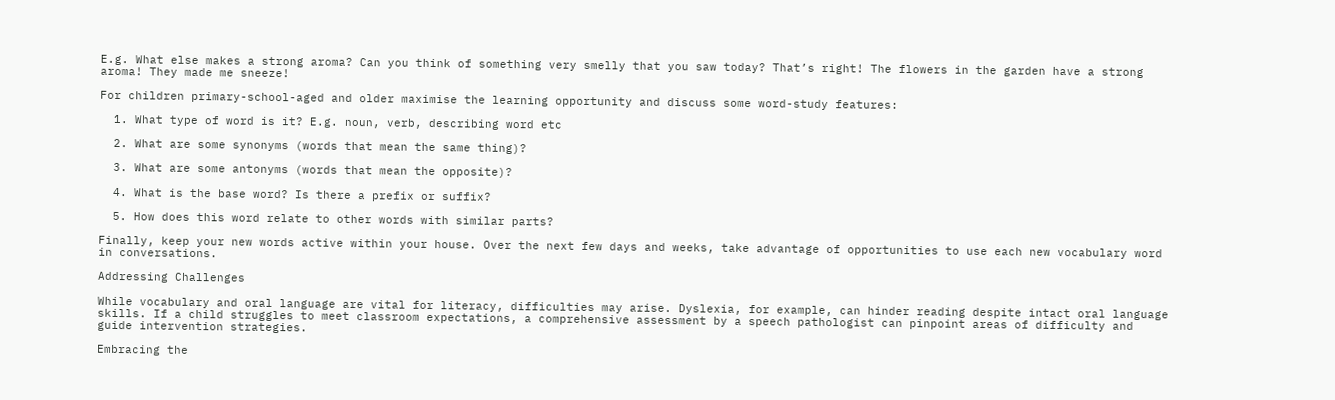E.g. What else makes a strong aroma? Can you think of something very smelly that you saw today? That’s right! The flowers in the garden have a strong aroma! They made me sneeze!

For children primary-school-aged and older maximise the learning opportunity and discuss some word-study features:

  1. What type of word is it? E.g. noun, verb, describing word etc

  2. What are some synonyms (words that mean the same thing)?

  3. What are some antonyms (words that mean the opposite)?

  4. What is the base word? Is there a prefix or suffix?

  5. How does this word relate to other words with similar parts?

Finally, keep your new words active within your house. Over the next few days and weeks, take advantage of opportunities to use each new vocabulary word in conversations.

Addressing Challenges

While vocabulary and oral language are vital for literacy, difficulties may arise. Dyslexia, for example, can hinder reading despite intact oral language skills. If a child struggles to meet classroom expectations, a comprehensive assessment by a speech pathologist can pinpoint areas of difficulty and guide intervention strategies.

Embracing the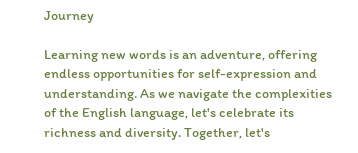Journey

Learning new words is an adventure, offering endless opportunities for self-expression and understanding. As we navigate the complexities of the English language, let's celebrate its richness and diversity. Together, let's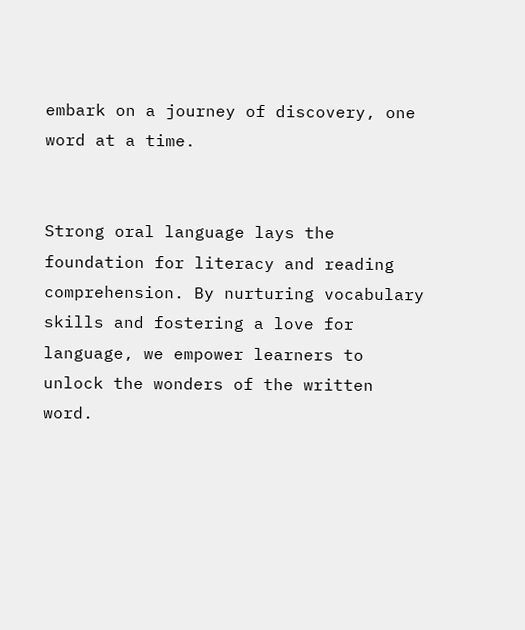embark on a journey of discovery, one word at a time.


Strong oral language lays the foundation for literacy and reading comprehension. By nurturing vocabulary skills and fostering a love for language, we empower learners to unlock the wonders of the written word.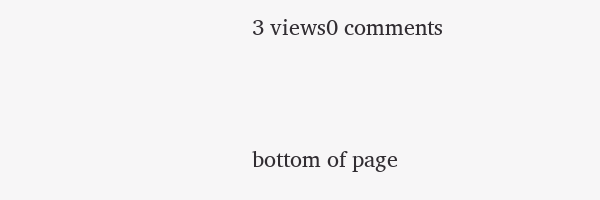3 views0 comments


bottom of page